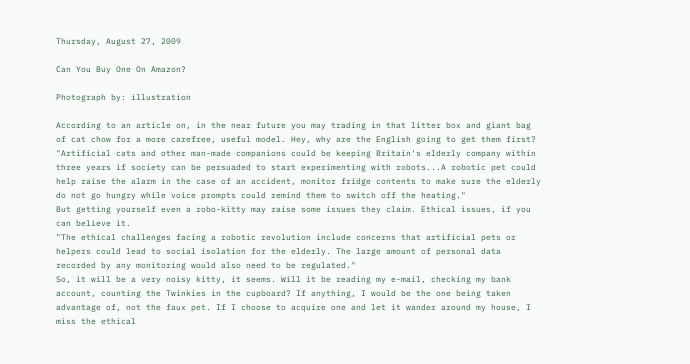Thursday, August 27, 2009

Can You Buy One On Amazon?

Photograph by: illustration

According to an article on, in the near future you may trading in that litter box and giant bag of cat chow for a more carefree, useful model. Hey, why are the English going to get them first?
"Artificial cats and other man-made companions could be keeping Britain's elderly company within three years if society can be persuaded to start experimenting with robots...A robotic pet could help raise the alarm in the case of an accident, monitor fridge contents to make sure the elderly do not go hungry while voice prompts could remind them to switch off the heating."
But getting yourself even a robo-kitty may raise some issues they claim. Ethical issues, if you can believe it.
"The ethical challenges facing a robotic revolution include concerns that artificial pets or helpers could lead to social isolation for the elderly. The large amount of personal data recorded by any monitoring would also need to be regulated."
So, it will be a very noisy kitty, it seems. Will it be reading my e-mail, checking my bank account, counting the Twinkies in the cupboard? If anything, I would be the one being taken advantage of, not the faux pet. If I choose to acquire one and let it wander around my house, I miss the ethical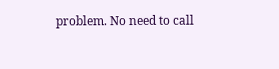problem. No need to call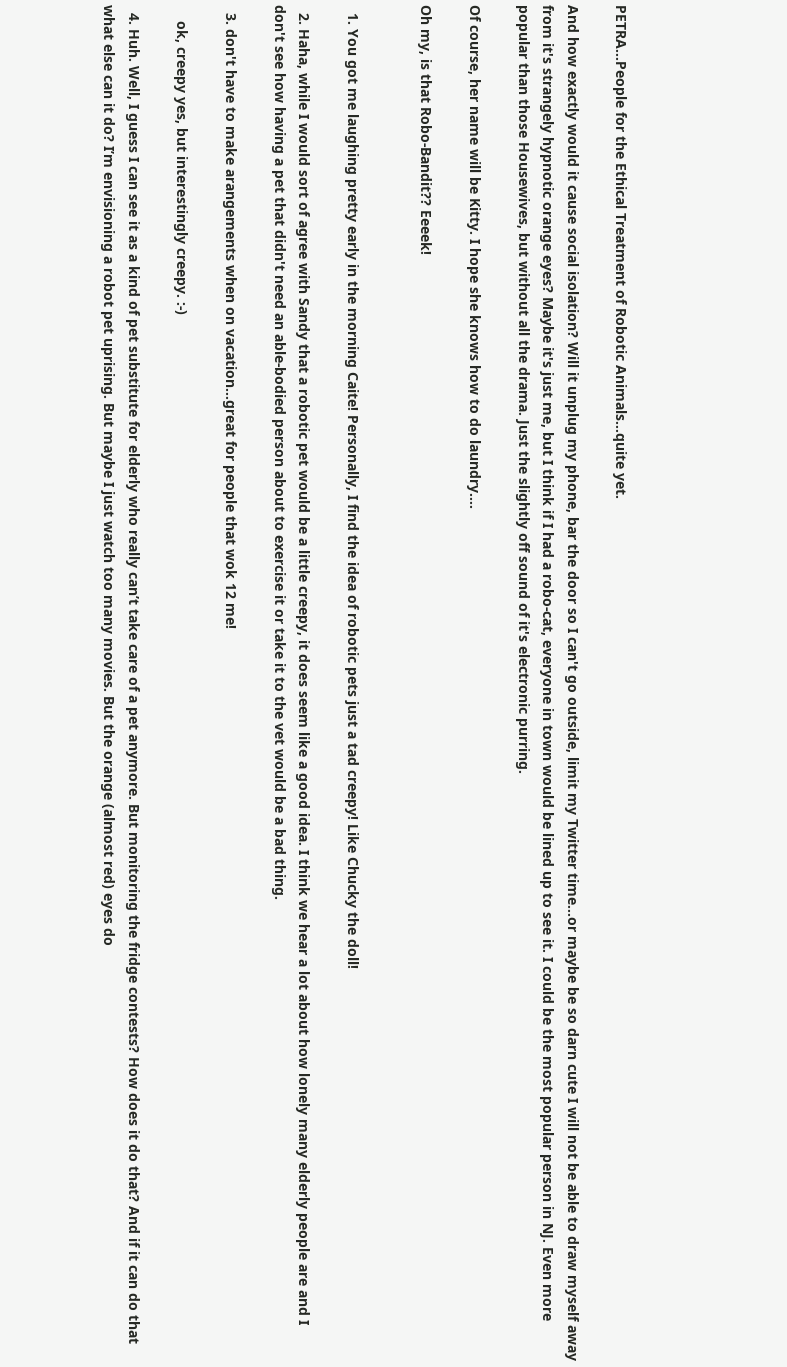PETRA...People for the Ethical Treatment of Robotic Animals...quite yet.

And how exactly would it cause social isolation? Will it unplug my phone, bar the door so I can't go outside, limit my Twitter time...or maybe be so darn cute I will not be able to draw myself away from it's strangely hypnotic orange eyes? Maybe it's just me, but I think if I had a robo-cat, everyone in town would be lined up to see it. I could be the most popular person in NJ. Even more popular than those Housewives, but without all the drama. Just the slightly off sound of it's electronic purring.

Of course, her name will be Kitty. I hope she knows how to do laundry....

Oh my, is that Robo-Bandit?? Eeeek!


  1. You got me laughing pretty early in the morning Caite! Personally, I find the idea of robotic pets just a tad creepy! Like Chucky the doll!

  2. Haha, while I would sort of agree with Sandy that a robotic pet would be a little creepy, it does seem like a good idea. I think we hear a lot about how lonely many elderly people are and I don't see how having a pet that didn't need an able-bodied person about to exercise it or take it to the vet would be a bad thing.

  3. don't have to make arangements when on vacation...great for people that wok 12 me!

    ok, creepy yes, but interestingly creepy. :-)

  4. Huh. Well, I guess I can see it as a kind of pet substitute for elderly who really can’t take care of a pet anymore. But monitoring the fridge contests? How does it do that? And if it can do that what else can it do? I’m envisioning a robot pet uprising. But maybe I just watch too many movies. But the orange (almost red) eyes do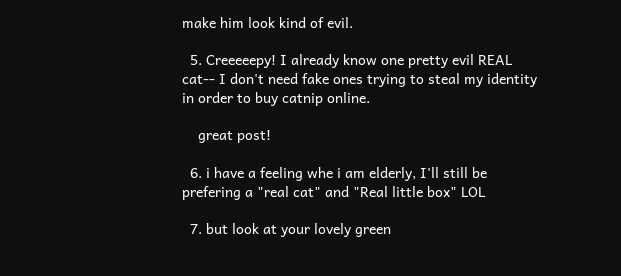make him look kind of evil.

  5. Creeeeepy! I already know one pretty evil REAL cat-- I don't need fake ones trying to steal my identity in order to buy catnip online.

    great post!

  6. i have a feeling whe i am elderly, I'll still be prefering a "real cat" and "Real little box" LOL

  7. but look at your lovely green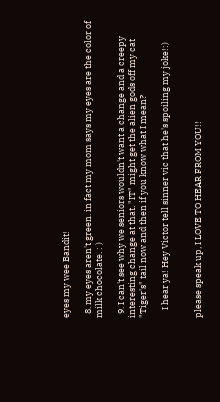eyes my wee Bandit!

  8. my eyes aren't green. in fact my mom says my eyes are the color of milk chocolate. : )

  9. I can't see why we seniors wouldn't want a change and a creepy interesting change at that. "IT" might get the alien gods off my cat "Tiger's" tail now and then if you know what I mean?

    I hear ya! Hey Victor tell sinner vic that he's spoiling my joke!:)


please speak up, I LOVE TO HEAR FROM YOU!!